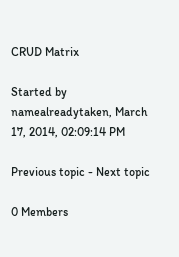CRUD Matrix

Started by namealreadytaken, March 17, 2014, 02:09:14 PM

Previous topic - Next topic

0 Members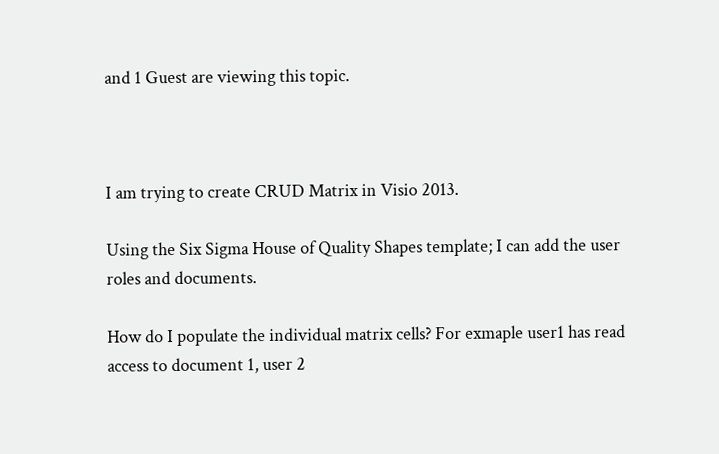and 1 Guest are viewing this topic.



I am trying to create CRUD Matrix in Visio 2013.

Using the Six Sigma House of Quality Shapes template; I can add the user roles and documents.

How do I populate the individual matrix cells? For exmaple user1 has read access to document 1, user 2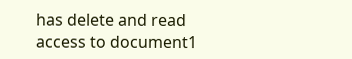has delete and read access to document1